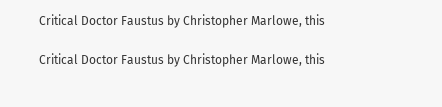Critical Doctor Faustus by Christopher Marlowe, this

Critical Doctor Faustus by Christopher Marlowe, this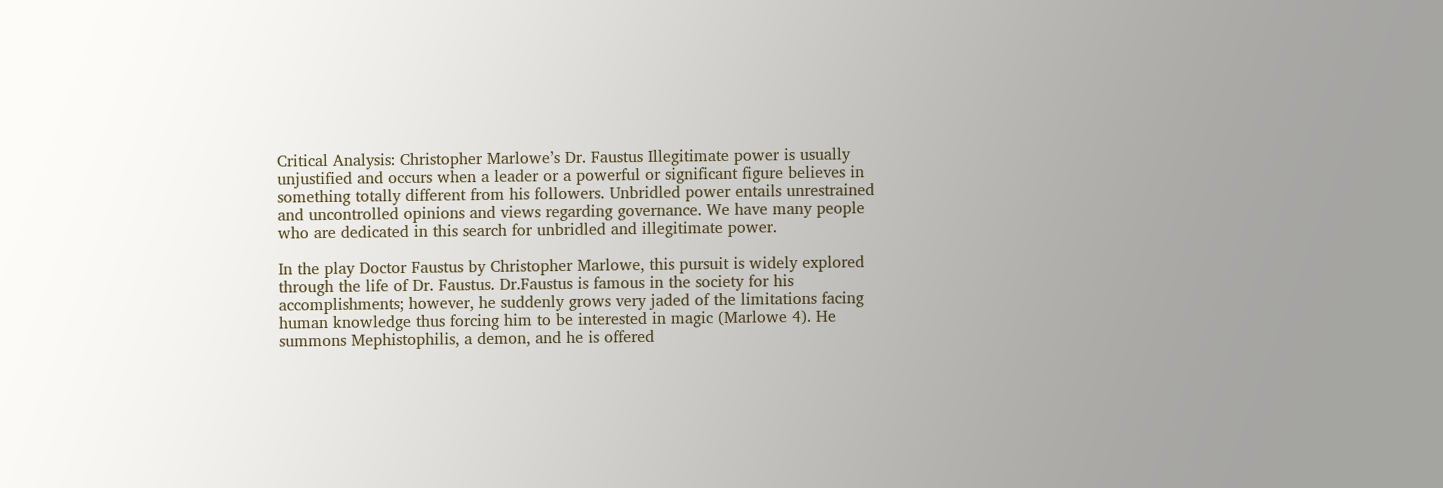Critical Analysis: Christopher Marlowe’s Dr. Faustus Illegitimate power is usually unjustified and occurs when a leader or a powerful or significant figure believes in something totally different from his followers. Unbridled power entails unrestrained and uncontrolled opinions and views regarding governance. We have many people who are dedicated in this search for unbridled and illegitimate power.

In the play Doctor Faustus by Christopher Marlowe, this pursuit is widely explored through the life of Dr. Faustus. Dr.Faustus is famous in the society for his accomplishments; however, he suddenly grows very jaded of the limitations facing human knowledge thus forcing him to be interested in magic (Marlowe 4). He summons Mephistophilis, a demon, and he is offered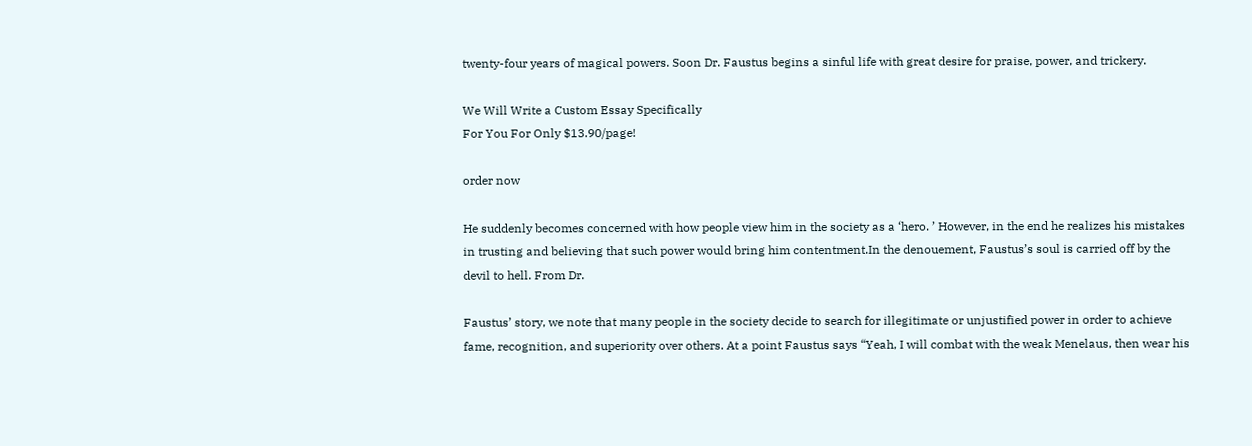twenty-four years of magical powers. Soon Dr. Faustus begins a sinful life with great desire for praise, power, and trickery.

We Will Write a Custom Essay Specifically
For You For Only $13.90/page!

order now

He suddenly becomes concerned with how people view him in the society as a ‘hero. ’ However, in the end he realizes his mistakes in trusting and believing that such power would bring him contentment.In the denouement, Faustus’s soul is carried off by the devil to hell. From Dr.

Faustus’ story, we note that many people in the society decide to search for illegitimate or unjustified power in order to achieve fame, recognition, and superiority over others. At a point Faustus says “Yeah, I will combat with the weak Menelaus, then wear his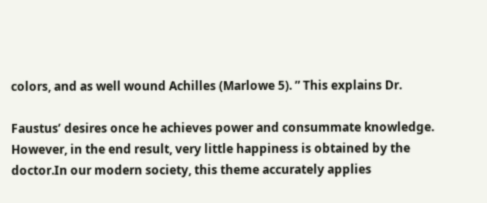colors, and as well wound Achilles (Marlowe 5). ” This explains Dr.

Faustus’ desires once he achieves power and consummate knowledge. However, in the end result, very little happiness is obtained by the doctor.In our modern society, this theme accurately applies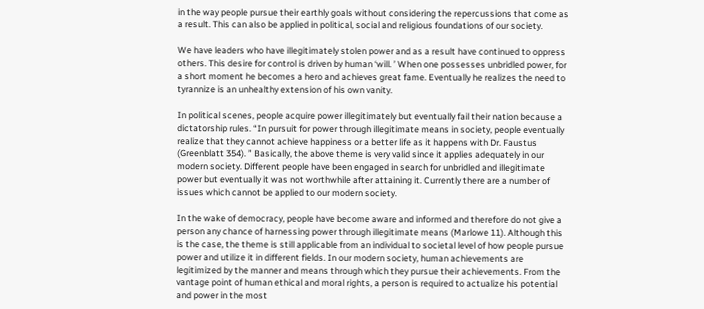in the way people pursue their earthly goals without considering the repercussions that come as a result. This can also be applied in political, social and religious foundations of our society.

We have leaders who have illegitimately stolen power and as a result have continued to oppress others. This desire for control is driven by human ‘will. ’ When one possesses unbridled power, for a short moment he becomes a hero and achieves great fame. Eventually he realizes the need to tyrannize is an unhealthy extension of his own vanity.

In political scenes, people acquire power illegitimately but eventually fail their nation because a dictatorship rules. “In pursuit for power through illegitimate means in society, people eventually realize that they cannot achieve happiness or a better life as it happens with Dr. Faustus (Greenblatt 354). ” Basically, the above theme is very valid since it applies adequately in our modern society. Different people have been engaged in search for unbridled and illegitimate power but eventually it was not worthwhile after attaining it. Currently there are a number of issues which cannot be applied to our modern society.

In the wake of democracy, people have become aware and informed and therefore do not give a person any chance of harnessing power through illegitimate means (Marlowe 11). Although this is the case, the theme is still applicable from an individual to societal level of how people pursue power and utilize it in different fields. In our modern society, human achievements are legitimized by the manner and means through which they pursue their achievements. From the vantage point of human ethical and moral rights, a person is required to actualize his potential and power in the most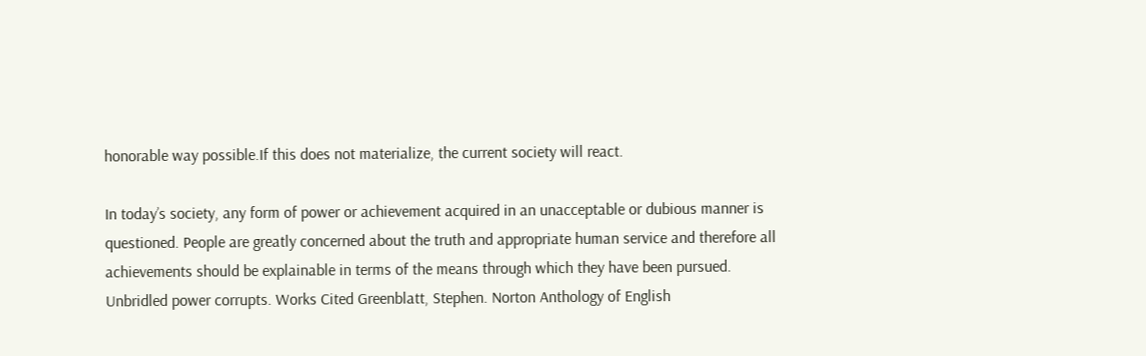honorable way possible.If this does not materialize, the current society will react.

In today’s society, any form of power or achievement acquired in an unacceptable or dubious manner is questioned. People are greatly concerned about the truth and appropriate human service and therefore all achievements should be explainable in terms of the means through which they have been pursued. Unbridled power corrupts. Works Cited Greenblatt, Stephen. Norton Anthology of English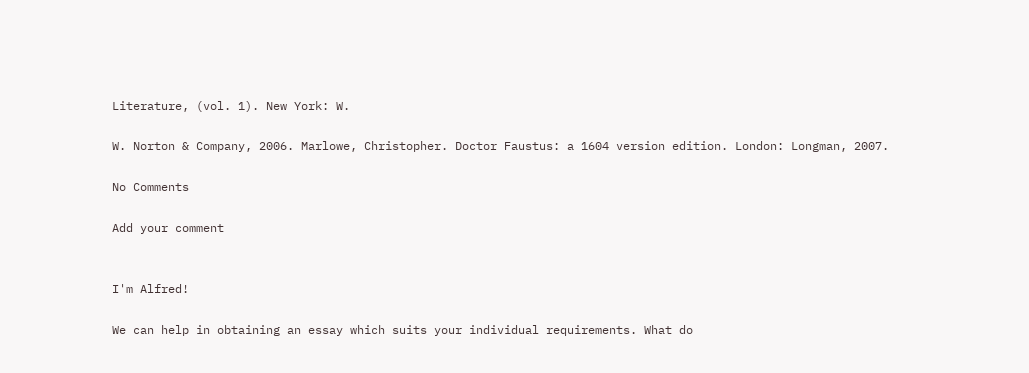Literature, (vol. 1). New York: W.

W. Norton & Company, 2006. Marlowe, Christopher. Doctor Faustus: a 1604 version edition. London: Longman, 2007.

No Comments

Add your comment


I'm Alfred!

We can help in obtaining an essay which suits your individual requirements. What do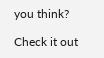you think?

Check it out